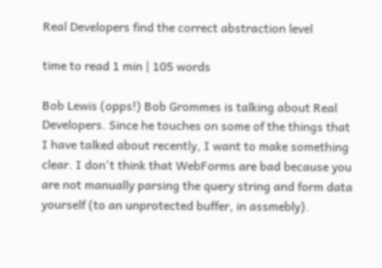Real Developers find the correct abstraction level

time to read 1 min | 105 words

Bob Lewis (opps!) Bob Grommes is talking about Real Developers. Since he touches on some of the things that I have talked about recently, I want to make something clear. I don't think that WebForms are bad because you are not manually parsing the query string and form data yourself (to an unprotected buffer, in assmebly).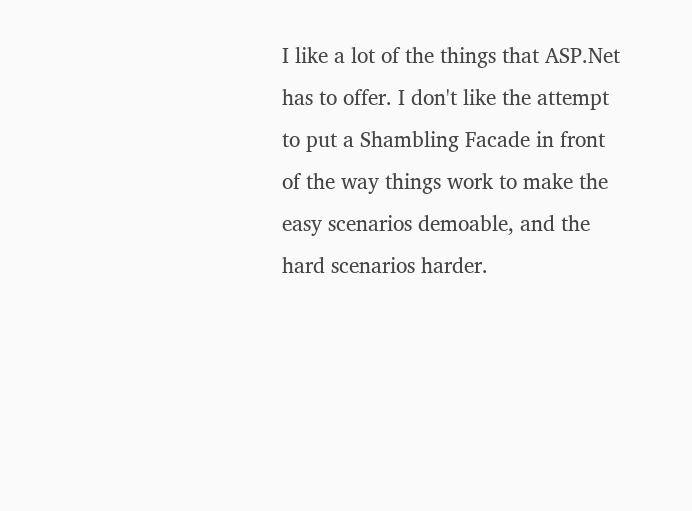I like a lot of the things that ASP.Net has to offer. I don't like the attempt to put a Shambling Facade in front of the way things work to make the easy scenarios demoable, and the hard scenarios harder.